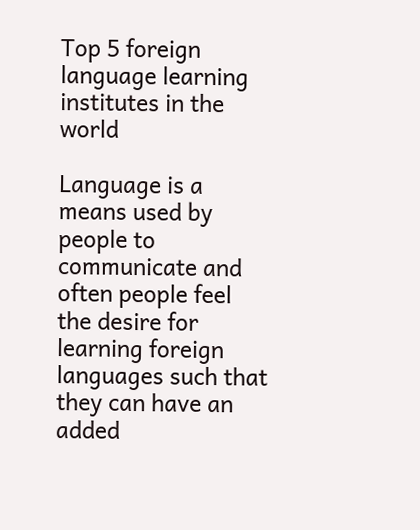Top 5 foreign language learning institutes in the world

Language is a means used by people to communicate and often people feel the desire for learning foreign languages such that they can have an added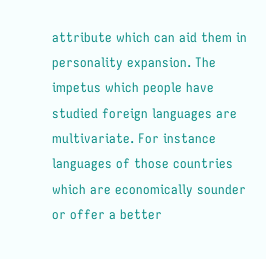attribute which can aid them in personality expansion. The impetus which people have studied foreign languages are multivariate. For instance languages of those countries which are economically sounder or offer a better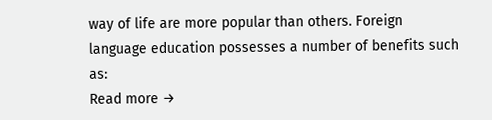way of life are more popular than others. Foreign language education possesses a number of benefits such as:
Read more →